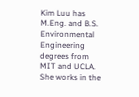Kim Luu has M.Eng. and B.S. Environmental Engineering degrees from MIT and UCLA. She works in the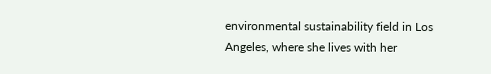environmental sustainability field in Los Angeles, where she lives with her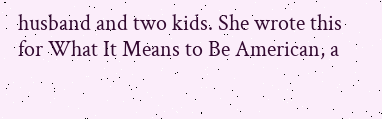husband and two kids. She wrote this for What It Means to Be American, a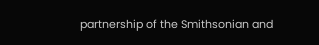partnership of the Smithsonian and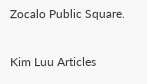Zocalo Public Square.

Kim Luu Articles